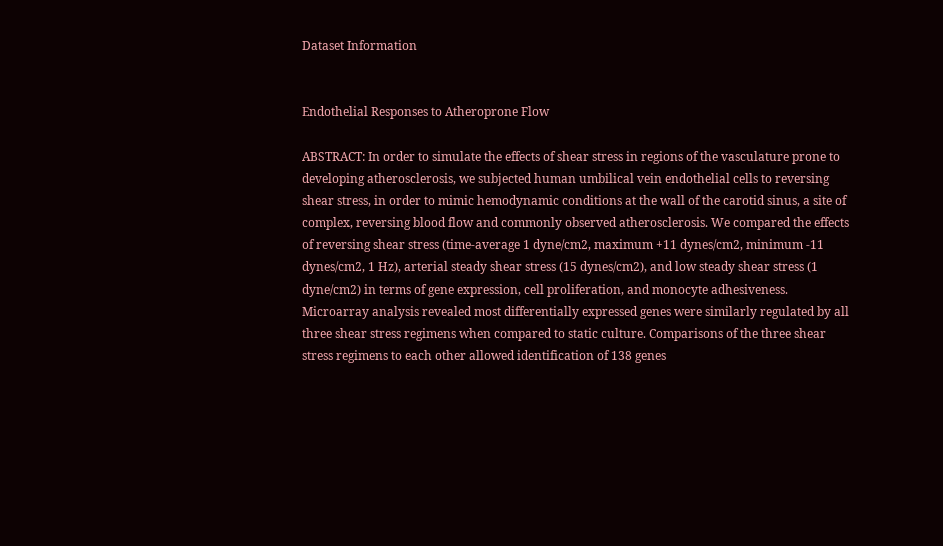Dataset Information


Endothelial Responses to Atheroprone Flow

ABSTRACT: In order to simulate the effects of shear stress in regions of the vasculature prone to developing atherosclerosis, we subjected human umbilical vein endothelial cells to reversing shear stress, in order to mimic hemodynamic conditions at the wall of the carotid sinus, a site of complex, reversing blood flow and commonly observed atherosclerosis. We compared the effects of reversing shear stress (time-average 1 dyne/cm2, maximum +11 dynes/cm2, minimum -11 dynes/cm2, 1 Hz), arterial steady shear stress (15 dynes/cm2), and low steady shear stress (1 dyne/cm2) in terms of gene expression, cell proliferation, and monocyte adhesiveness. Microarray analysis revealed most differentially expressed genes were similarly regulated by all three shear stress regimens when compared to static culture. Comparisons of the three shear stress regimens to each other allowed identification of 138 genes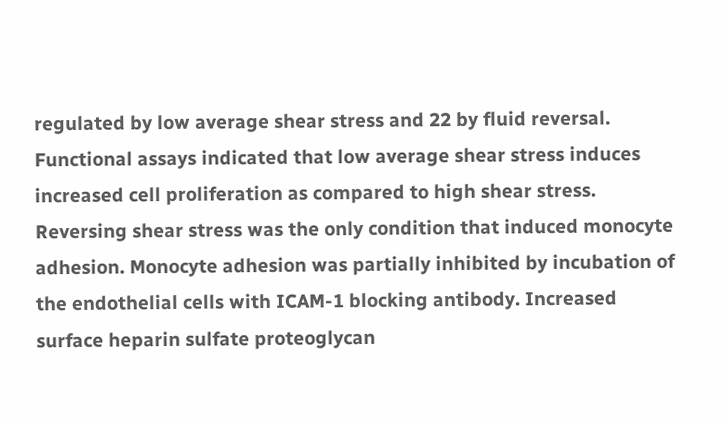regulated by low average shear stress and 22 by fluid reversal. Functional assays indicated that low average shear stress induces increased cell proliferation as compared to high shear stress. Reversing shear stress was the only condition that induced monocyte adhesion. Monocyte adhesion was partially inhibited by incubation of the endothelial cells with ICAM-1 blocking antibody. Increased surface heparin sulfate proteoglycan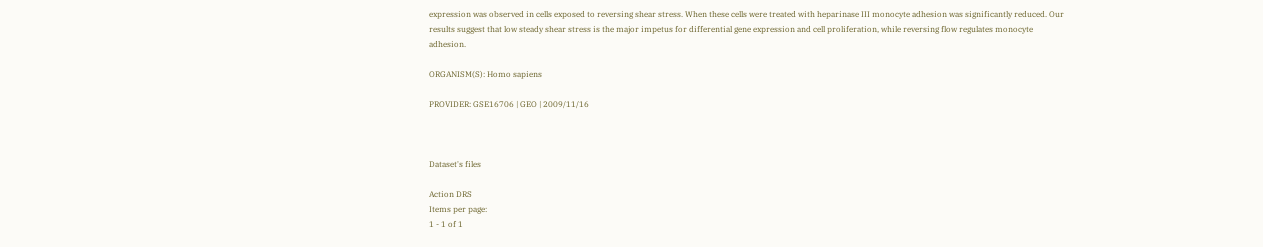expression was observed in cells exposed to reversing shear stress. When these cells were treated with heparinase III monocyte adhesion was significantly reduced. Our results suggest that low steady shear stress is the major impetus for differential gene expression and cell proliferation, while reversing flow regulates monocyte adhesion.

ORGANISM(S): Homo sapiens

PROVIDER: GSE16706 | GEO | 2009/11/16



Dataset's files

Action DRS
Items per page:
1 - 1 of 1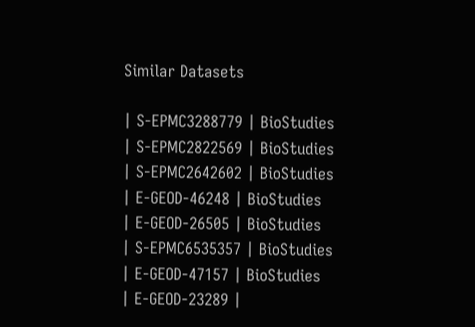Similar Datasets

| S-EPMC3288779 | BioStudies
| S-EPMC2822569 | BioStudies
| S-EPMC2642602 | BioStudies
| E-GEOD-46248 | BioStudies
| E-GEOD-26505 | BioStudies
| S-EPMC6535357 | BioStudies
| E-GEOD-47157 | BioStudies
| E-GEOD-23289 |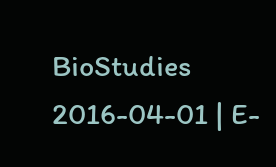BioStudies
2016-04-01 | E-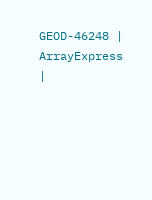GEOD-46248 | ArrayExpress
|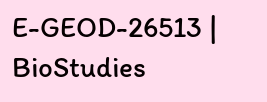E-GEOD-26513 | BioStudies